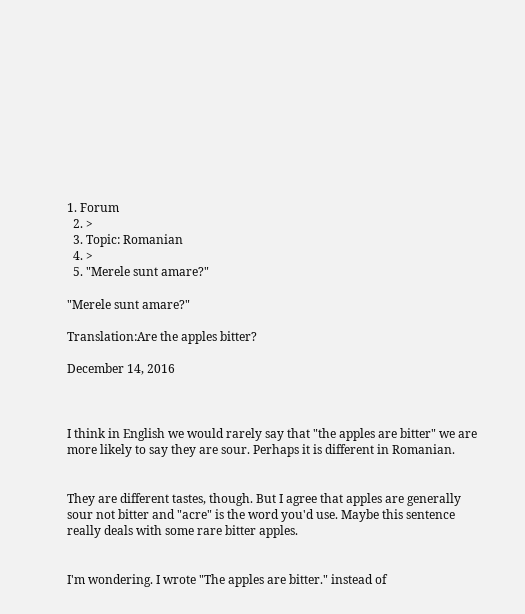1. Forum
  2. >
  3. Topic: Romanian
  4. >
  5. "Merele sunt amare?"

"Merele sunt amare?"

Translation:Are the apples bitter?

December 14, 2016



I think in English we would rarely say that "the apples are bitter" we are more likely to say they are sour. Perhaps it is different in Romanian.


They are different tastes, though. But I agree that apples are generally sour not bitter and "acre" is the word you'd use. Maybe this sentence really deals with some rare bitter apples.


I'm wondering. I wrote "The apples are bitter." instead of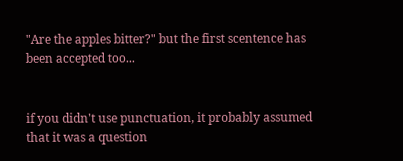"Are the apples bitter?" but the first scentence has been accepted too...


if you didn't use punctuation, it probably assumed that it was a question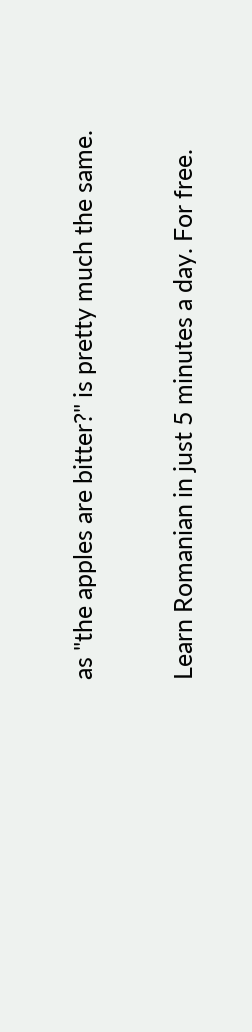as "the apples are bitter?" is pretty much the same.

Learn Romanian in just 5 minutes a day. For free.